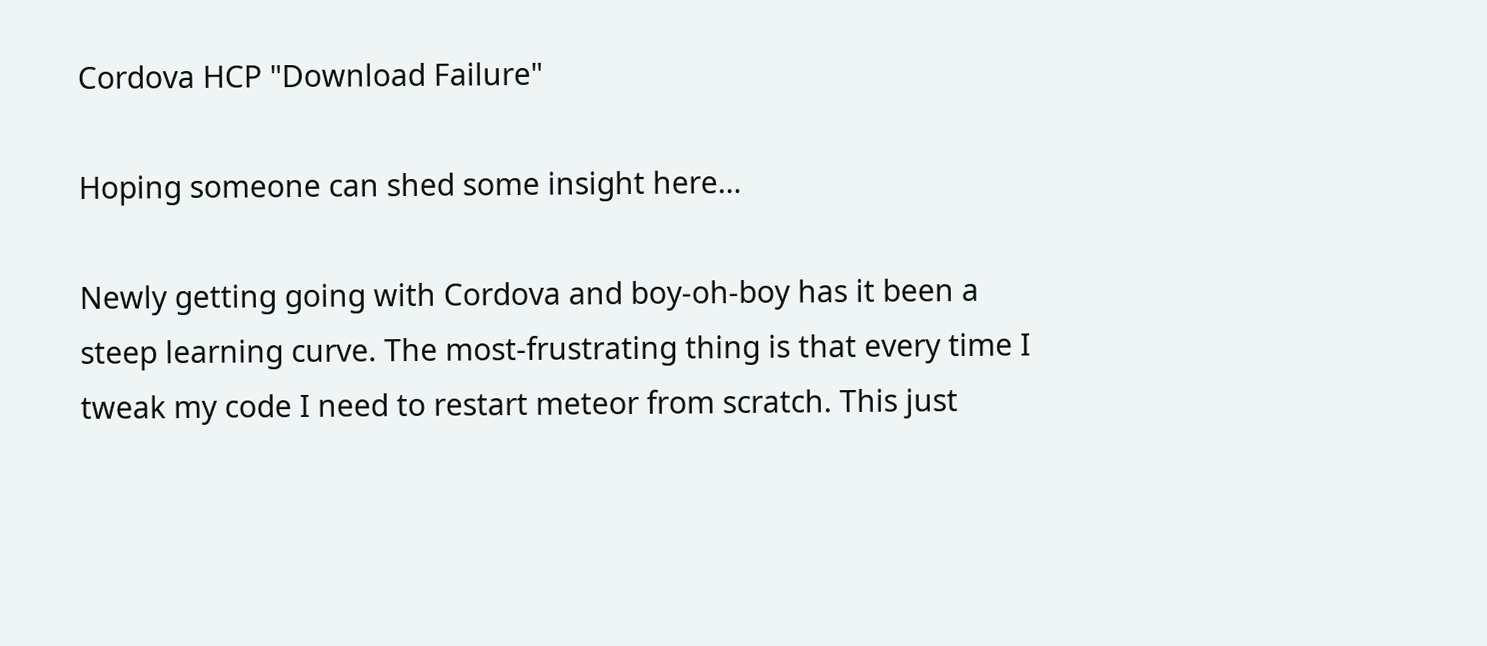Cordova HCP "Download Failure"

Hoping someone can shed some insight here…

Newly getting going with Cordova and boy-oh-boy has it been a steep learning curve. The most-frustrating thing is that every time I tweak my code I need to restart meteor from scratch. This just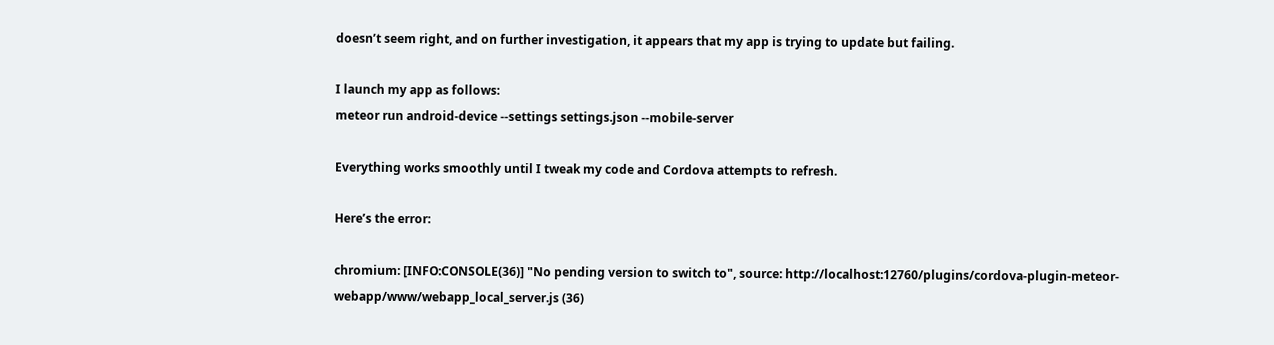doesn’t seem right, and on further investigation, it appears that my app is trying to update but failing.

I launch my app as follows:
meteor run android-device --settings settings.json --mobile-server

Everything works smoothly until I tweak my code and Cordova attempts to refresh.

Here’s the error:

chromium: [INFO:CONSOLE(36)] "No pending version to switch to", source: http://localhost:12760/plugins/cordova-plugin-meteor-webapp/www/webapp_local_server.js (36)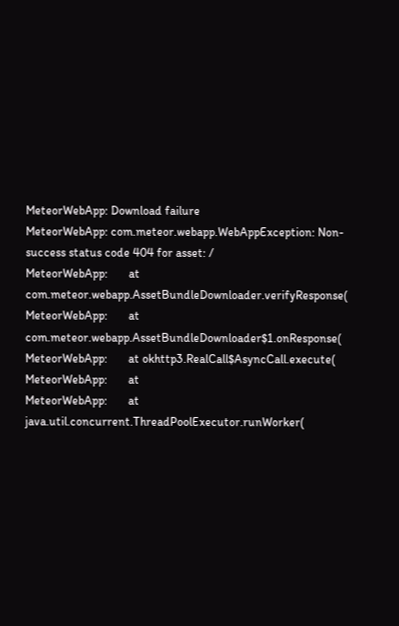MeteorWebApp: Download failure
MeteorWebApp: com.meteor.webapp.WebAppException: Non-success status code 404 for asset: /
MeteorWebApp:       at com.meteor.webapp.AssetBundleDownloader.verifyResponse(
MeteorWebApp:       at com.meteor.webapp.AssetBundleDownloader$1.onResponse(
MeteorWebApp:       at okhttp3.RealCall$AsyncCall.execute(
MeteorWebApp:       at
MeteorWebApp:       at java.util.concurrent.ThreadPoolExecutor.runWorker(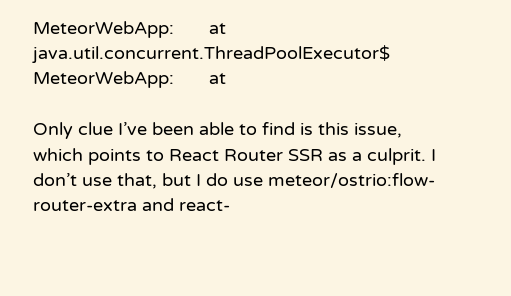MeteorWebApp:       at java.util.concurrent.ThreadPoolExecutor$
MeteorWebApp:       at

Only clue I’ve been able to find is this issue, which points to React Router SSR as a culprit. I don’t use that, but I do use meteor/ostrio:flow-router-extra and react-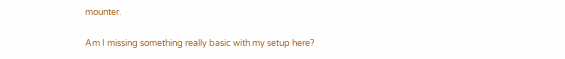mounter.

Am I missing something really basic with my setup here?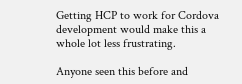Getting HCP to work for Cordova development would make this a whole lot less frustrating.

Anyone seen this before and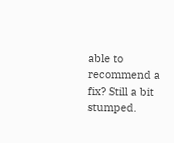able to recommend a fix? Still a bit stumped.